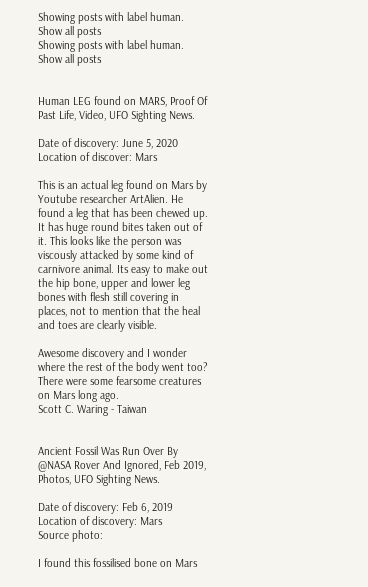Showing posts with label human. Show all posts
Showing posts with label human. Show all posts


Human LEG found on MARS, Proof Of Past Life, Video, UFO Sighting News.

Date of discovery: June 5, 2020
Location of discover: Mars

This is an actual leg found on Mars by Youtube researcher ArtAlien. He found a leg that has been chewed up. It has huge round bites taken out of it. This looks like the person was viscously attacked by some kind of carnivore animal. Its easy to make out the hip bone, upper and lower leg bones with flesh still covering in places, not to mention that the heal and toes are clearly visible.

Awesome discovery and I wonder where the rest of the body went too?  There were some fearsome creatures on Mars long ago.
Scott C. Waring - Taiwan


Ancient Fossil Was Run Over By @NASA Rover And Ignored, Feb 2019, Photos, UFO Sighting News.

Date of discovery: Feb 6, 2019
Location of discovery: Mars
Source photo:

I found this fossilised bone on Mars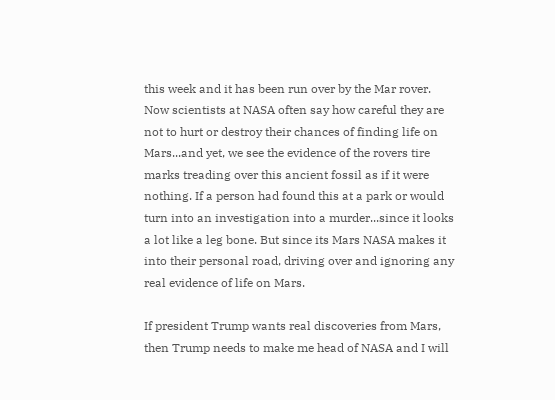this week and it has been run over by the Mar rover. Now scientists at NASA often say how careful they are not to hurt or destroy their chances of finding life on Mars...and yet, we see the evidence of the rovers tire marks treading over this ancient fossil as if it were nothing. If a person had found this at a park or would turn into an investigation into a murder...since it looks a lot like a leg bone. But since its Mars NASA makes it into their personal road, driving over and ignoring any real evidence of life on Mars.

If president Trump wants real discoveries from Mars, then Trump needs to make me head of NASA and I will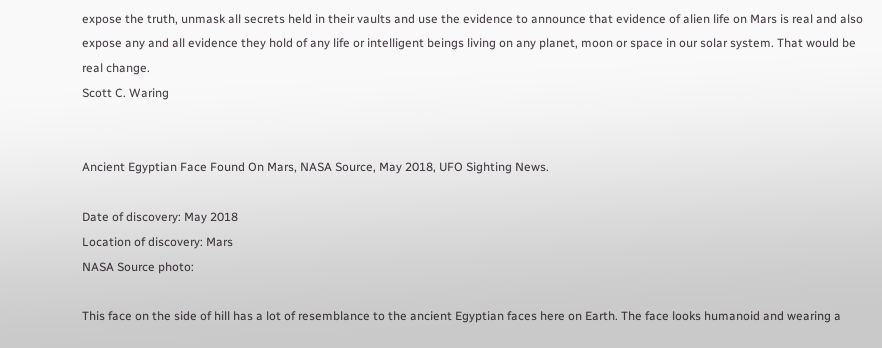expose the truth, unmask all secrets held in their vaults and use the evidence to announce that evidence of alien life on Mars is real and also expose any and all evidence they hold of any life or intelligent beings living on any planet, moon or space in our solar system. That would be real change.
Scott C. Waring


Ancient Egyptian Face Found On Mars, NASA Source, May 2018, UFO Sighting News.

Date of discovery: May 2018
Location of discovery: Mars
NASA Source photo:

This face on the side of hill has a lot of resemblance to the ancient Egyptian faces here on Earth. The face looks humanoid and wearing a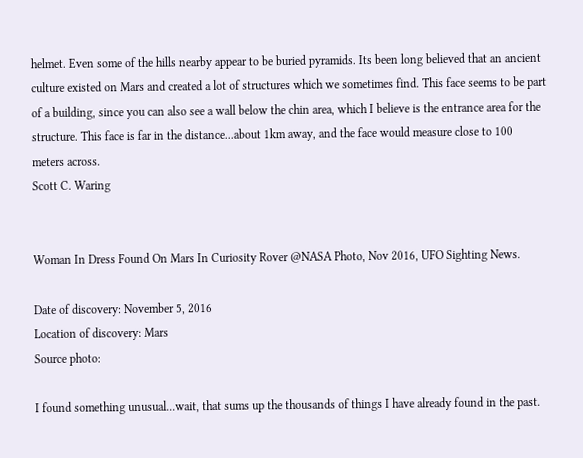helmet. Even some of the hills nearby appear to be buried pyramids. Its been long believed that an ancient culture existed on Mars and created a lot of structures which we sometimes find. This face seems to be part of a building, since you can also see a wall below the chin area, which I believe is the entrance area for the structure. This face is far in the distance...about 1km away, and the face would measure close to 100 meters across.
Scott C. Waring


Woman In Dress Found On Mars In Curiosity Rover @NASA Photo, Nov 2016, UFO Sighting News.

Date of discovery: November 5, 2016
Location of discovery: Mars
Source photo:

I found something unusual...wait, that sums up the thousands of things I have already found in the past.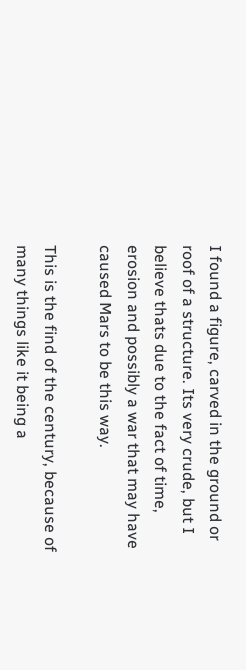I found a figure, carved in the ground or roof of a structure. Its very crude, but I believe thats due to the fact of time, erosion and possibly a war that may have caused Mars to be this way.

This is the find of the century, because of many things like it being a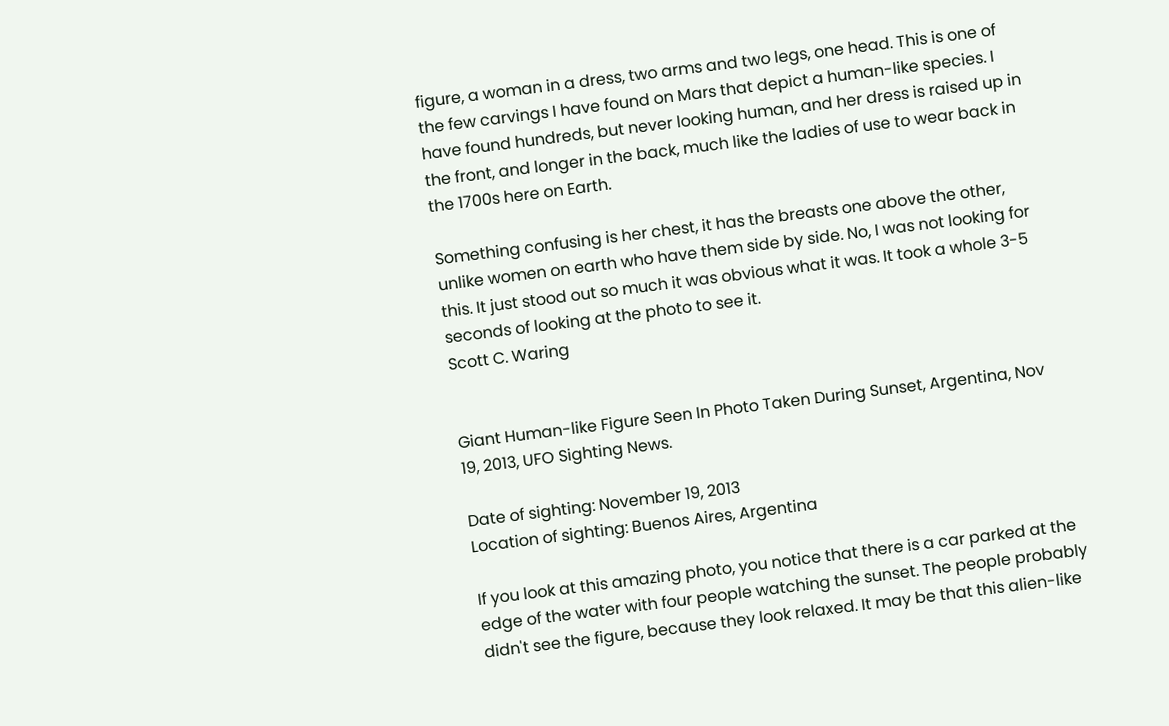figure, a woman in a dress, two arms and two legs, one head. This is one of the few carvings I have found on Mars that depict a human-like species. I have found hundreds, but never looking human, and her dress is raised up in the front, and longer in the back, much like the ladies of use to wear back in the 1700s here on Earth.

Something confusing is her chest, it has the breasts one above the other, unlike women on earth who have them side by side. No, I was not looking for this. It just stood out so much it was obvious what it was. It took a whole 3-5 seconds of looking at the photo to see it.
Scott C. Waring


Giant Human-like Figure Seen In Photo Taken During Sunset, Argentina, Nov 19, 2013, UFO Sighting News.

Date of sighting: November 19, 2013
Location of sighting: Buenos Aires, Argentina

If you look at this amazing photo, you notice that there is a car parked at the edge of the water with four people watching the sunset. The people probably didn't see the figure, because they look relaxed. It may be that this alien-like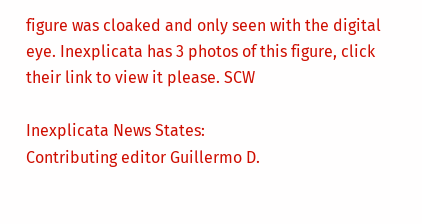figure was cloaked and only seen with the digital eye. Inexplicata has 3 photos of this figure, click their link to view it please. SCW

Inexplicata News States:
Contributing editor Guillermo D.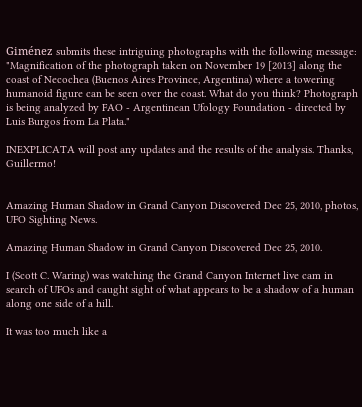Giménez submits these intriguing photographs with the following message: "Magnification of the photograph taken on November 19 [2013] along the coast of Necochea (Buenos Aires Province, Argentina) where a towering humanoid figure can be seen over the coast. What do you think? Photograph is being analyzed by FAO - Argentinean Ufology Foundation - directed by Luis Burgos from La Plata."

INEXPLICATA will post any updates and the results of the analysis. Thanks, Guillermo!


Amazing Human Shadow in Grand Canyon Discovered Dec 25, 2010, photos, UFO Sighting News.

Amazing Human Shadow in Grand Canyon Discovered Dec 25, 2010.

I (Scott C. Waring) was watching the Grand Canyon Internet live cam in search of UFOs and caught sight of what appears to be a shadow of a human along one side of a hill.

It was too much like a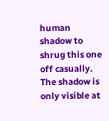human shadow to shrug this one off casually. The shadow is only visible at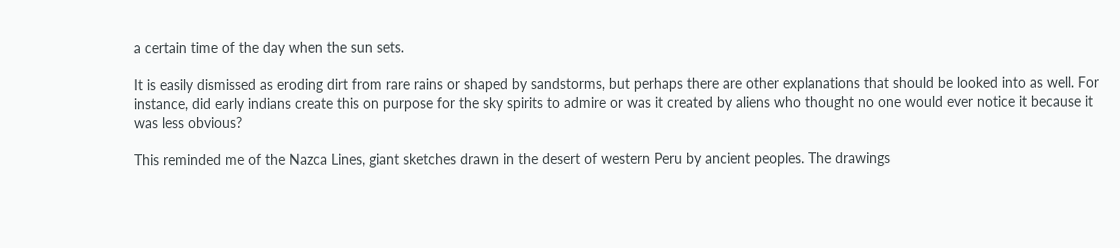a certain time of the day when the sun sets.

It is easily dismissed as eroding dirt from rare rains or shaped by sandstorms, but perhaps there are other explanations that should be looked into as well. For instance, did early indians create this on purpose for the sky spirits to admire or was it created by aliens who thought no one would ever notice it because it was less obvious?

This reminded me of the Nazca Lines, giant sketches drawn in the desert of western Peru by ancient peoples. The drawings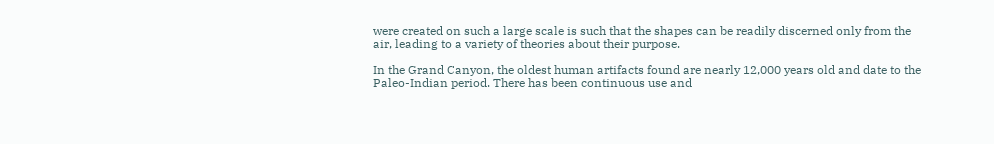were created on such a large scale is such that the shapes can be readily discerned only from the air, leading to a variety of theories about their purpose.

In the Grand Canyon, the oldest human artifacts found are nearly 12,000 years old and date to the Paleo-Indian period. There has been continuous use and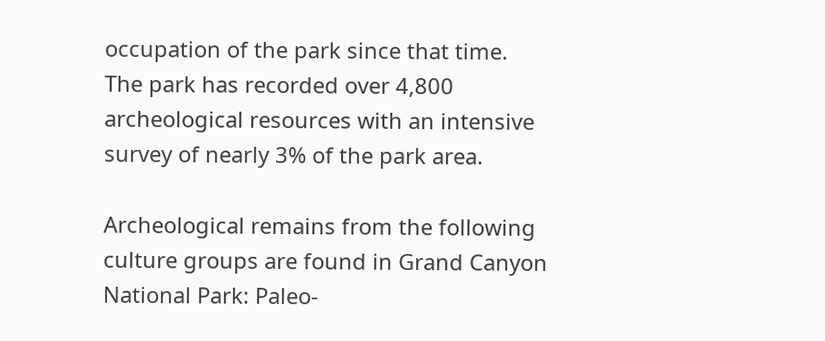occupation of the park since that time. The park has recorded over 4,800 archeological resources with an intensive survey of nearly 3% of the park area.

Archeological remains from the following culture groups are found in Grand Canyon National Park: Paleo-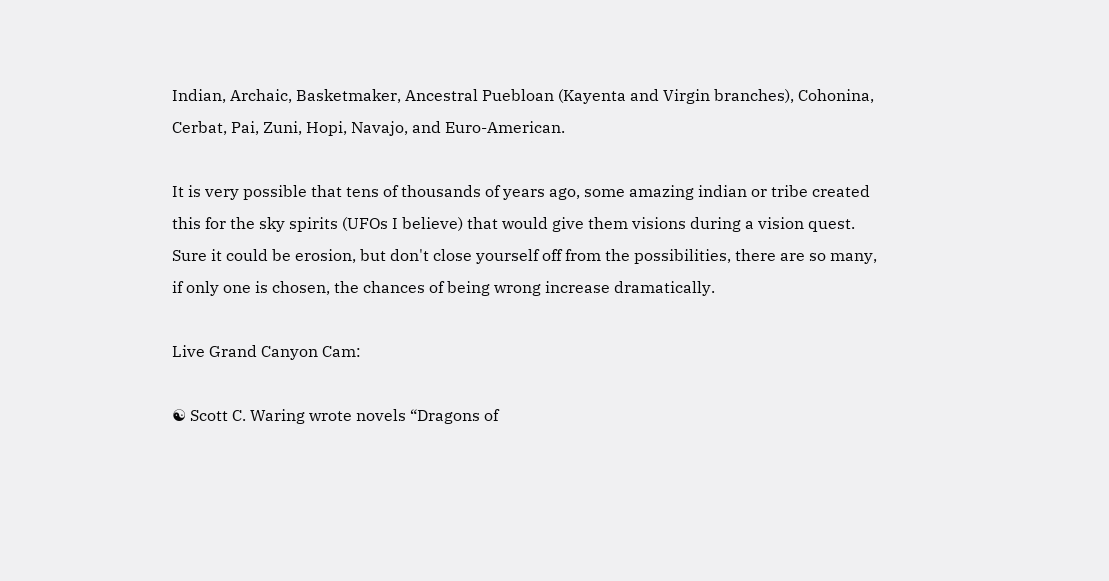Indian, Archaic, Basketmaker, Ancestral Puebloan (Kayenta and Virgin branches), Cohonina, Cerbat, Pai, Zuni, Hopi, Navajo, and Euro-American.

It is very possible that tens of thousands of years ago, some amazing indian or tribe created this for the sky spirits (UFOs I believe) that would give them visions during a vision quest. Sure it could be erosion, but don't close yourself off from the possibilities, there are so many, if only one is chosen, the chances of being wrong increase dramatically.

Live Grand Canyon Cam:

☯ Scott C. Waring wrote novels “Dragons of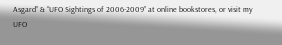Asgard” & “UFO Sightings of 2006-2009” at online bookstores, or visit my UFO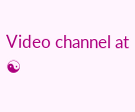Video channel at ☯